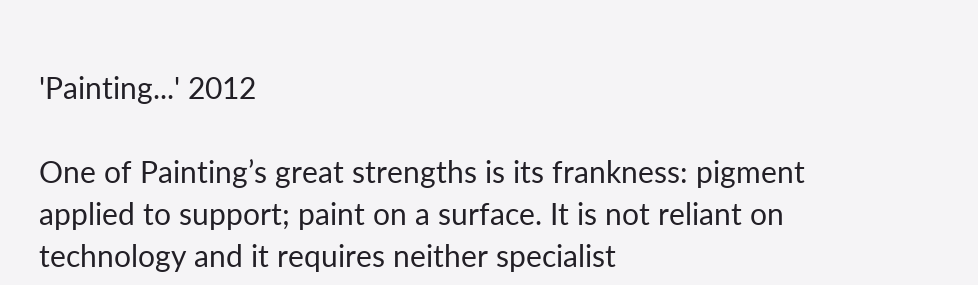'Painting...' 2012

One of Painting’s great strengths is its frankness: pigment applied to support; paint on a surface. It is not reliant on technology and it requires neither specialist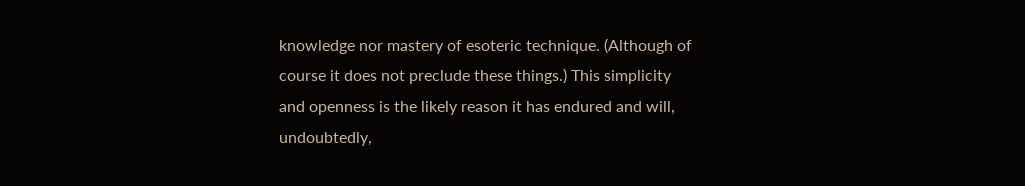knowledge nor mastery of esoteric technique. (Although of course it does not preclude these things.) This simplicity and openness is the likely reason it has endured and will, undoubtedly,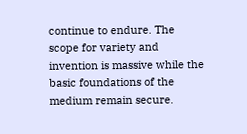continue to endure. The scope for variety and invention is massive while the basic foundations of the medium remain secure.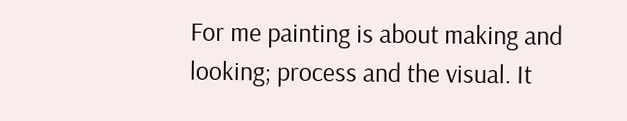For me painting is about making and looking; process and the visual. It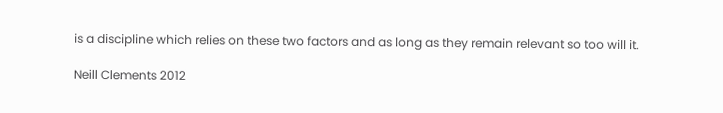is a discipline which relies on these two factors and as long as they remain relevant so too will it.

Neill Clements 2012